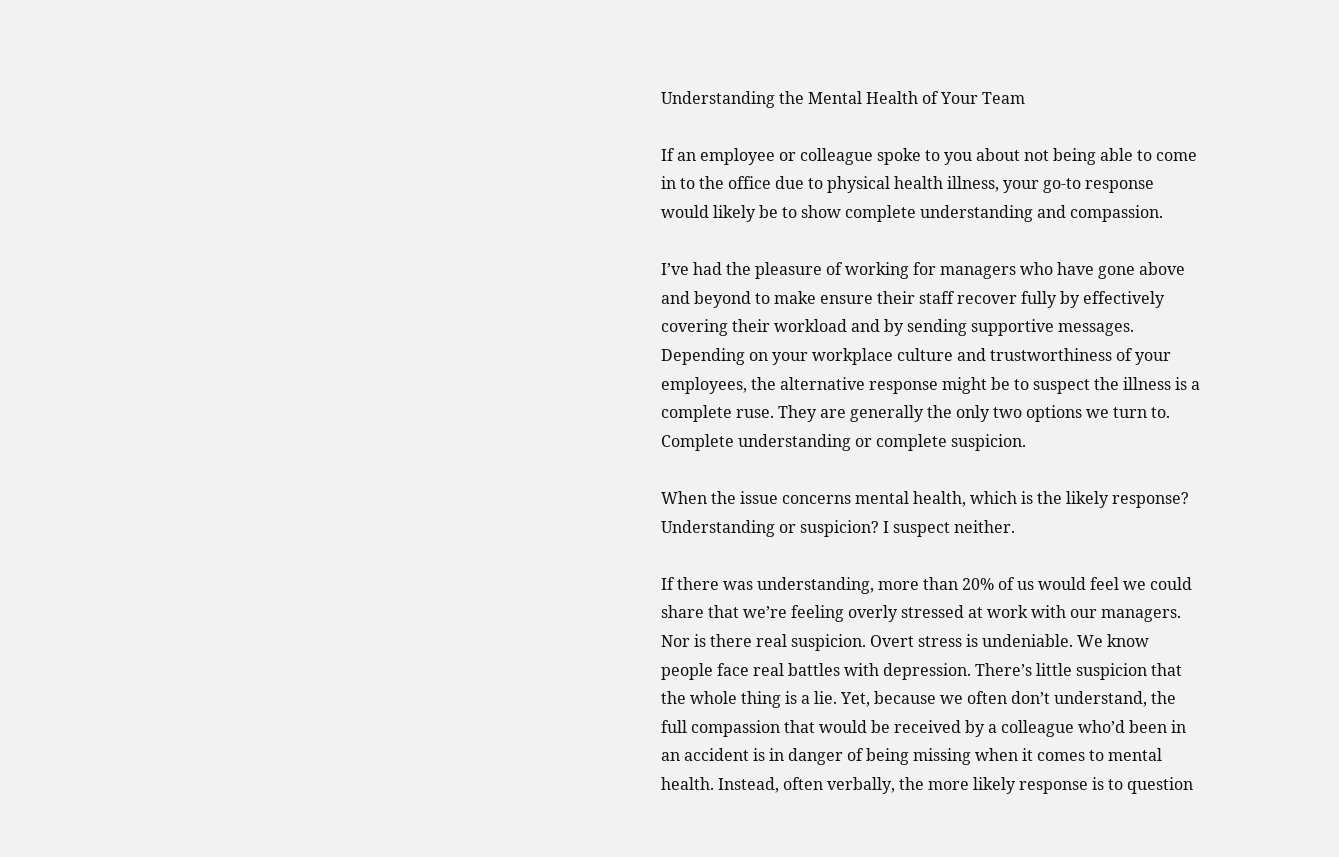Understanding the Mental Health of Your Team

If an employee or colleague spoke to you about not being able to come in to the office due to physical health illness, your go-to response would likely be to show complete understanding and compassion.

I’ve had the pleasure of working for managers who have gone above and beyond to make ensure their staff recover fully by effectively covering their workload and by sending supportive messages. Depending on your workplace culture and trustworthiness of your employees, the alternative response might be to suspect the illness is a complete ruse. They are generally the only two options we turn to. Complete understanding or complete suspicion.

When the issue concerns mental health, which is the likely response? Understanding or suspicion? I suspect neither.

If there was understanding, more than 20% of us would feel we could share that we’re feeling overly stressed at work with our managers. Nor is there real suspicion. Overt stress is undeniable. We know people face real battles with depression. There’s little suspicion that the whole thing is a lie. Yet, because we often don’t understand, the full compassion that would be received by a colleague who’d been in an accident is in danger of being missing when it comes to mental health. Instead, often verbally, the more likely response is to question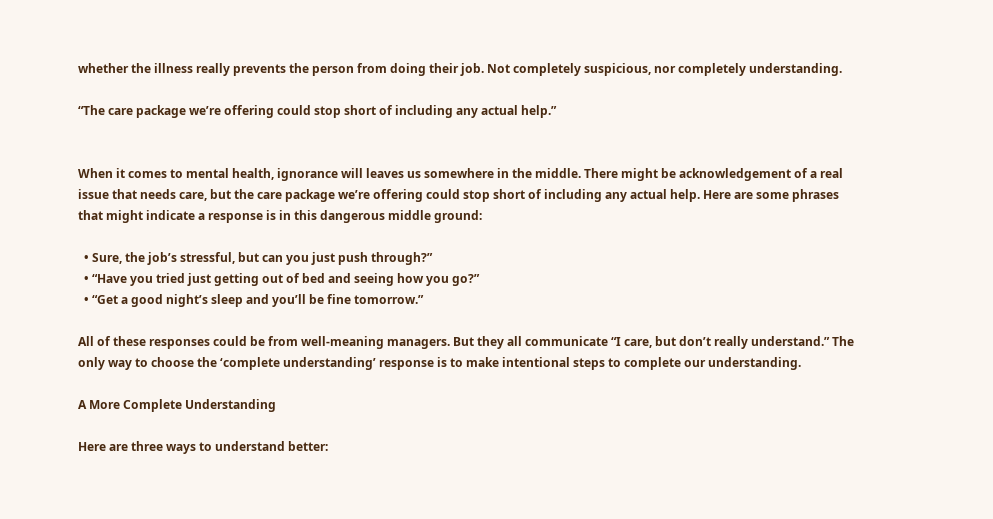whether the illness really prevents the person from doing their job. Not completely suspicious, nor completely understanding.

“The care package we’re offering could stop short of including any actual help.”


When it comes to mental health, ignorance will leaves us somewhere in the middle. There might be acknowledgement of a real issue that needs care, but the care package we’re offering could stop short of including any actual help. Here are some phrases that might indicate a response is in this dangerous middle ground:

  • Sure, the job’s stressful, but can you just push through?”
  • “Have you tried just getting out of bed and seeing how you go?”
  • “Get a good night’s sleep and you’ll be fine tomorrow.”

All of these responses could be from well-meaning managers. But they all communicate “I care, but don’t really understand.” The only way to choose the ‘complete understanding’ response is to make intentional steps to complete our understanding.

A More Complete Understanding

Here are three ways to understand better: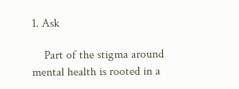1. Ask

    Part of the stigma around mental health is rooted in a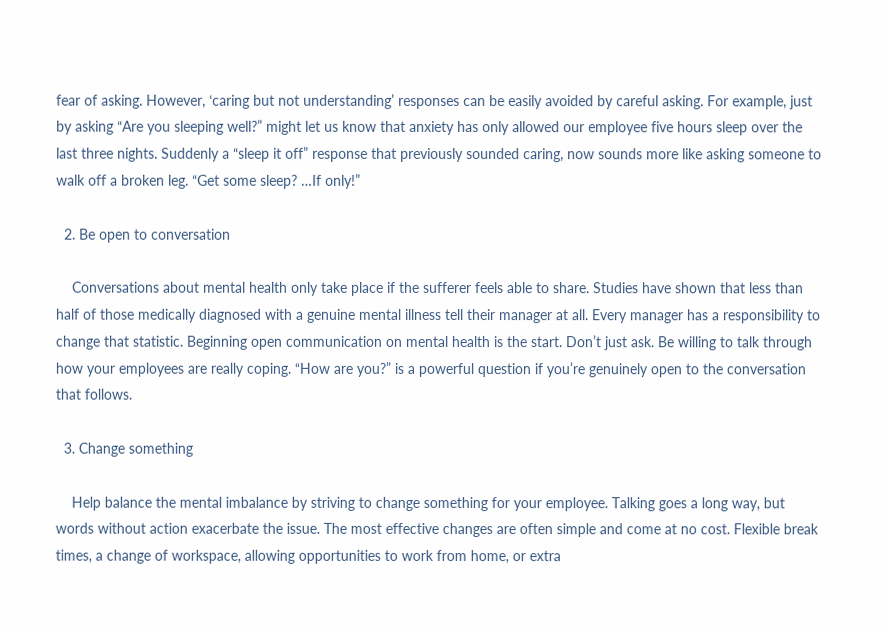fear of asking. However, ‘caring but not understanding’ responses can be easily avoided by careful asking. For example, just by asking “Are you sleeping well?” might let us know that anxiety has only allowed our employee five hours sleep over the last three nights. Suddenly a “sleep it off” response that previously sounded caring, now sounds more like asking someone to walk off a broken leg. “Get some sleep? …If only!”

  2. Be open to conversation

    Conversations about mental health only take place if the sufferer feels able to share. Studies have shown that less than half of those medically diagnosed with a genuine mental illness tell their manager at all. Every manager has a responsibility to change that statistic. Beginning open communication on mental health is the start. Don’t just ask. Be willing to talk through how your employees are really coping. “How are you?” is a powerful question if you’re genuinely open to the conversation that follows.

  3. Change something

    Help balance the mental imbalance by striving to change something for your employee. Talking goes a long way, but words without action exacerbate the issue. The most effective changes are often simple and come at no cost. Flexible break times, a change of workspace, allowing opportunities to work from home, or extra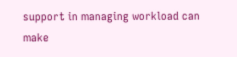support in managing workload can make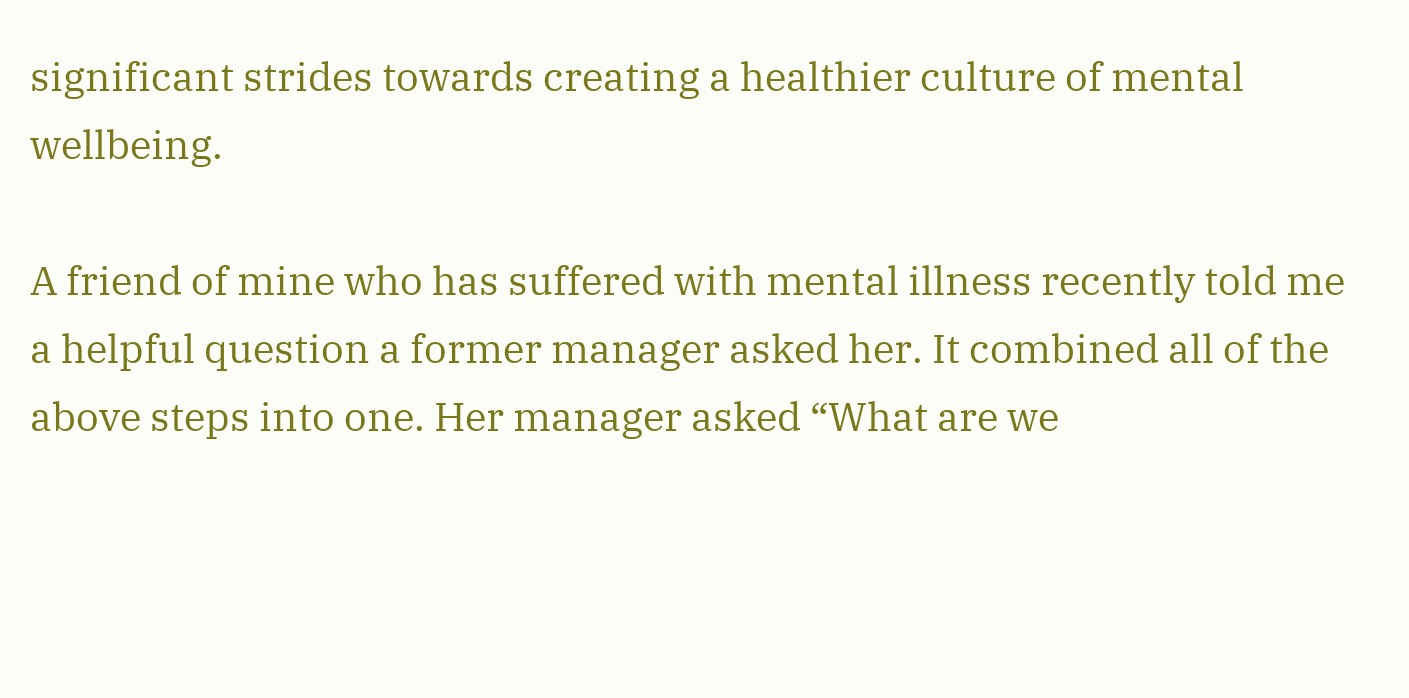significant strides towards creating a healthier culture of mental wellbeing.

A friend of mine who has suffered with mental illness recently told me a helpful question a former manager asked her. It combined all of the above steps into one. Her manager asked “What are we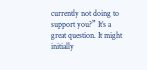currently not doing to support you?” It’s a great question. It might initially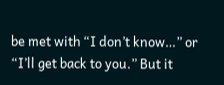be met with “I don’t know…” or “I’ll get back to you.” But it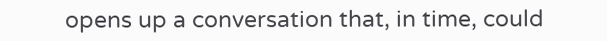opens up a conversation that, in time, could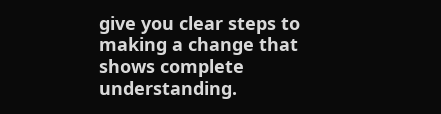give you clear steps to making a change that shows complete understanding.